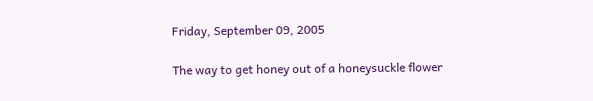Friday, September 09, 2005

The way to get honey out of a honeysuckle flower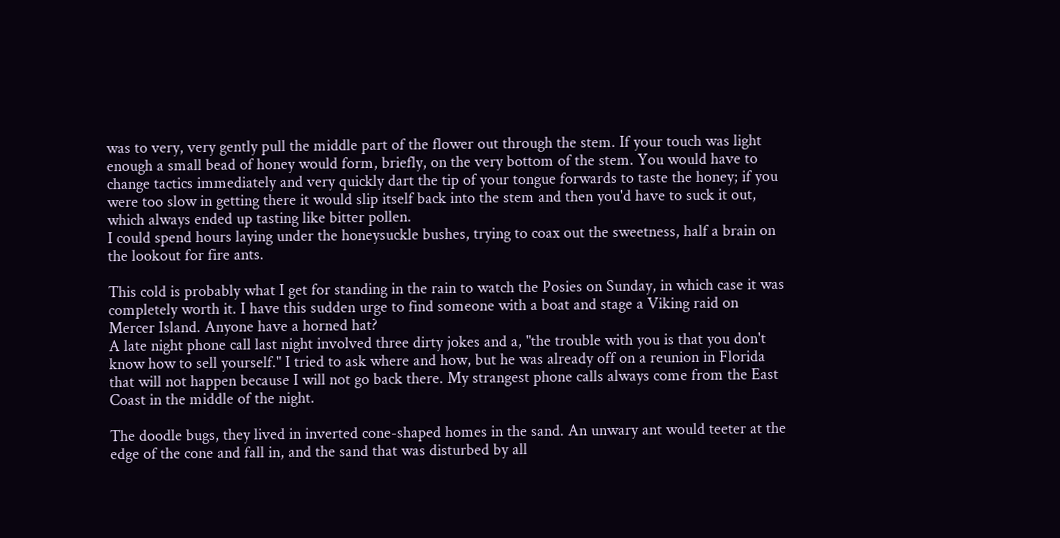was to very, very gently pull the middle part of the flower out through the stem. If your touch was light enough a small bead of honey would form, briefly, on the very bottom of the stem. You would have to change tactics immediately and very quickly dart the tip of your tongue forwards to taste the honey; if you were too slow in getting there it would slip itself back into the stem and then you'd have to suck it out, which always ended up tasting like bitter pollen.
I could spend hours laying under the honeysuckle bushes, trying to coax out the sweetness, half a brain on the lookout for fire ants.

This cold is probably what I get for standing in the rain to watch the Posies on Sunday, in which case it was completely worth it. I have this sudden urge to find someone with a boat and stage a Viking raid on Mercer Island. Anyone have a horned hat?
A late night phone call last night involved three dirty jokes and a, "the trouble with you is that you don't know how to sell yourself." I tried to ask where and how, but he was already off on a reunion in Florida that will not happen because I will not go back there. My strangest phone calls always come from the East Coast in the middle of the night.

The doodle bugs, they lived in inverted cone-shaped homes in the sand. An unwary ant would teeter at the edge of the cone and fall in, and the sand that was disturbed by all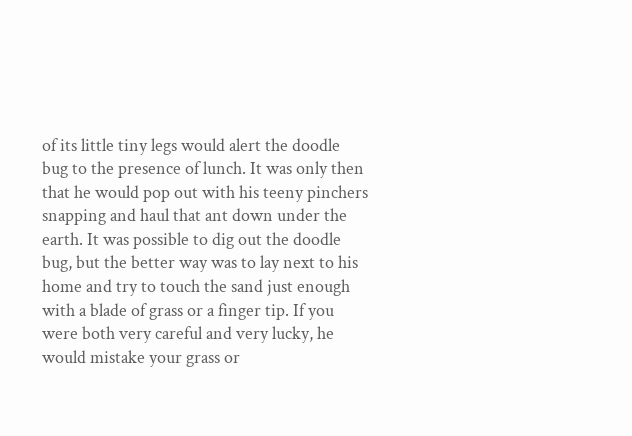of its little tiny legs would alert the doodle bug to the presence of lunch. It was only then that he would pop out with his teeny pinchers snapping and haul that ant down under the earth. It was possible to dig out the doodle bug, but the better way was to lay next to his home and try to touch the sand just enough with a blade of grass or a finger tip. If you were both very careful and very lucky, he would mistake your grass or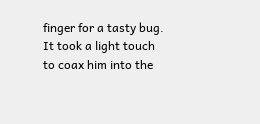finger for a tasty bug. It took a light touch to coax him into the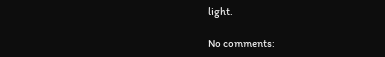light.

No comments: